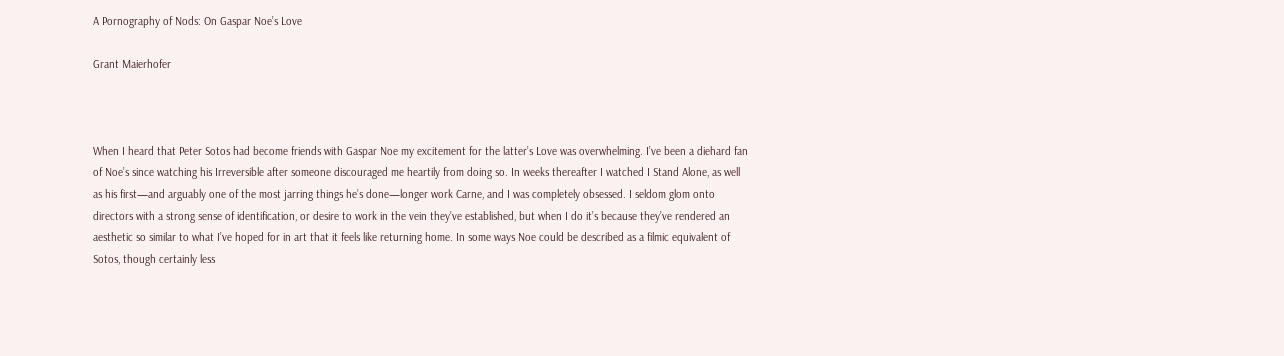A Pornography of Nods: On Gaspar Noe’s Love

Grant Maierhofer



When I heard that Peter Sotos had become friends with Gaspar Noe my excitement for the latter’s Love was overwhelming. I’ve been a diehard fan of Noe’s since watching his Irreversible after someone discouraged me heartily from doing so. In weeks thereafter I watched I Stand Alone, as well as his first—and arguably one of the most jarring things he’s done—longer work Carne, and I was completely obsessed. I seldom glom onto directors with a strong sense of identification, or desire to work in the vein they’ve established, but when I do it’s because they’ve rendered an aesthetic so similar to what I’ve hoped for in art that it feels like returning home. In some ways Noe could be described as a filmic equivalent of Sotos, though certainly less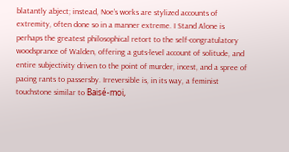blatantly abject; instead, Noe’s works are stylized accounts of extremity, often done so in a manner extreme. I Stand Alone is perhaps the greatest philosophical retort to the self-congratulatory woodsprance of Walden, offering a guts-level account of solitude, and entire subjectivity driven to the point of murder, incest, and a spree of pacing rants to passersby. Irreversible is, in its way, a feminist touchstone similar to Baisé-moi,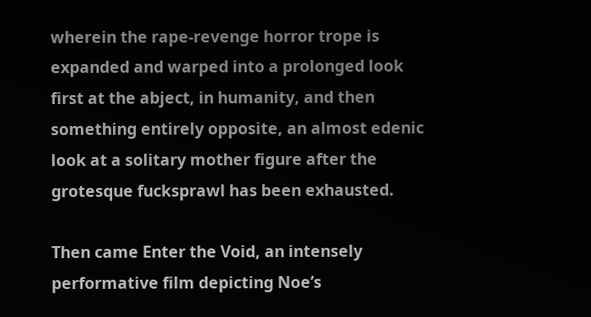wherein the rape-revenge horror trope is expanded and warped into a prolonged look first at the abject, in humanity, and then something entirely opposite, an almost edenic look at a solitary mother figure after the grotesque fucksprawl has been exhausted.

Then came Enter the Void, an intensely performative film depicting Noe’s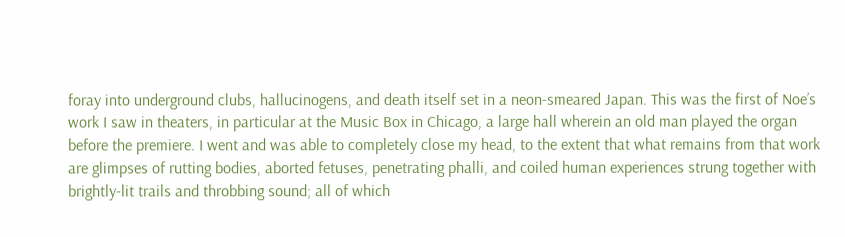foray into underground clubs, hallucinogens, and death itself set in a neon-smeared Japan. This was the first of Noe’s work I saw in theaters, in particular at the Music Box in Chicago, a large hall wherein an old man played the organ before the premiere. I went and was able to completely close my head, to the extent that what remains from that work are glimpses of rutting bodies, aborted fetuses, penetrating phalli, and coiled human experiences strung together with brightly-lit trails and throbbing sound; all of which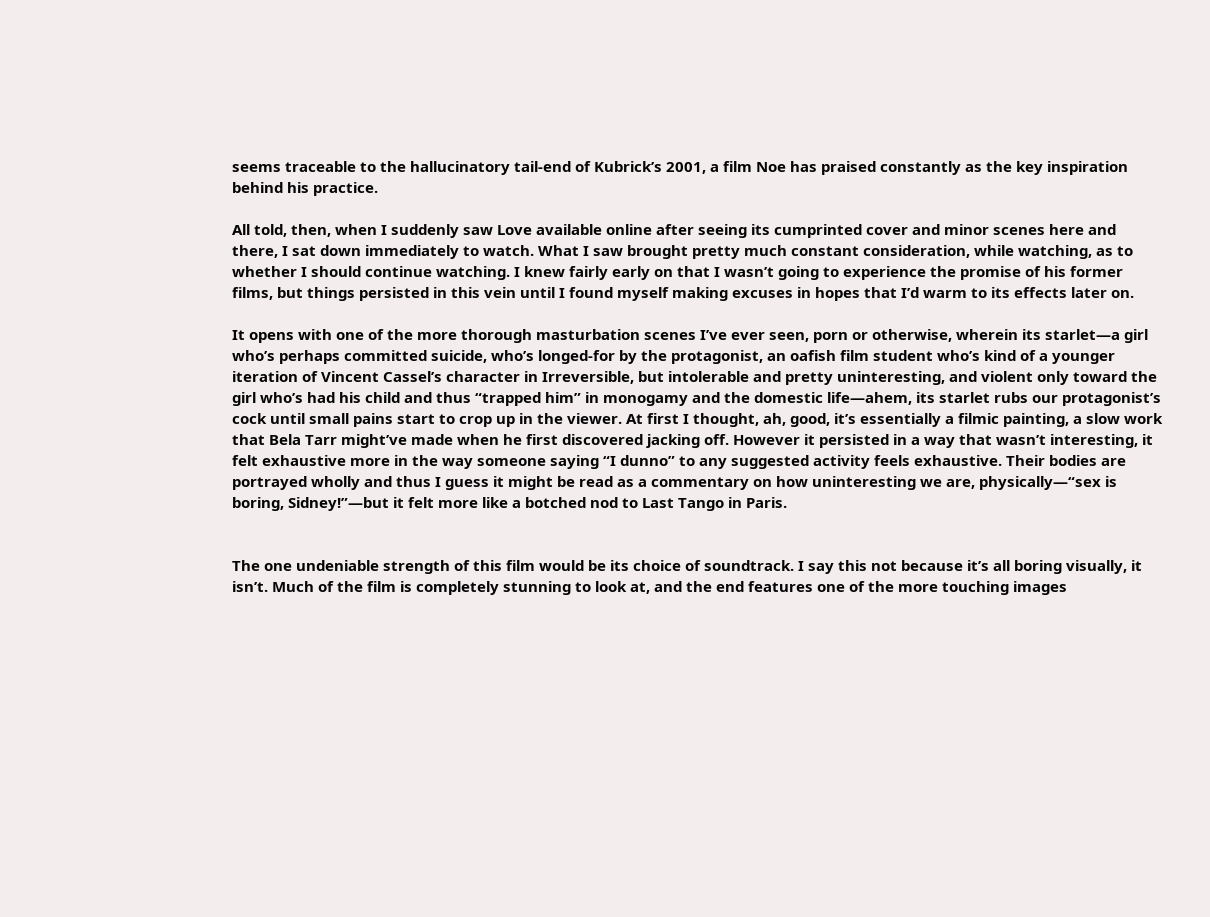seems traceable to the hallucinatory tail-end of Kubrick’s 2001, a film Noe has praised constantly as the key inspiration behind his practice.

All told, then, when I suddenly saw Love available online after seeing its cumprinted cover and minor scenes here and there, I sat down immediately to watch. What I saw brought pretty much constant consideration, while watching, as to whether I should continue watching. I knew fairly early on that I wasn’t going to experience the promise of his former films, but things persisted in this vein until I found myself making excuses in hopes that I’d warm to its effects later on.

It opens with one of the more thorough masturbation scenes I’ve ever seen, porn or otherwise, wherein its starlet—a girl who’s perhaps committed suicide, who’s longed-for by the protagonist, an oafish film student who’s kind of a younger iteration of Vincent Cassel’s character in Irreversible, but intolerable and pretty uninteresting, and violent only toward the girl who’s had his child and thus “trapped him” in monogamy and the domestic life—ahem, its starlet rubs our protagonist’s cock until small pains start to crop up in the viewer. At first I thought, ah, good, it’s essentially a filmic painting, a slow work that Bela Tarr might’ve made when he first discovered jacking off. However it persisted in a way that wasn’t interesting, it felt exhaustive more in the way someone saying “I dunno” to any suggested activity feels exhaustive. Their bodies are portrayed wholly and thus I guess it might be read as a commentary on how uninteresting we are, physically—“sex is boring, Sidney!”—but it felt more like a botched nod to Last Tango in Paris.


The one undeniable strength of this film would be its choice of soundtrack. I say this not because it’s all boring visually, it isn’t. Much of the film is completely stunning to look at, and the end features one of the more touching images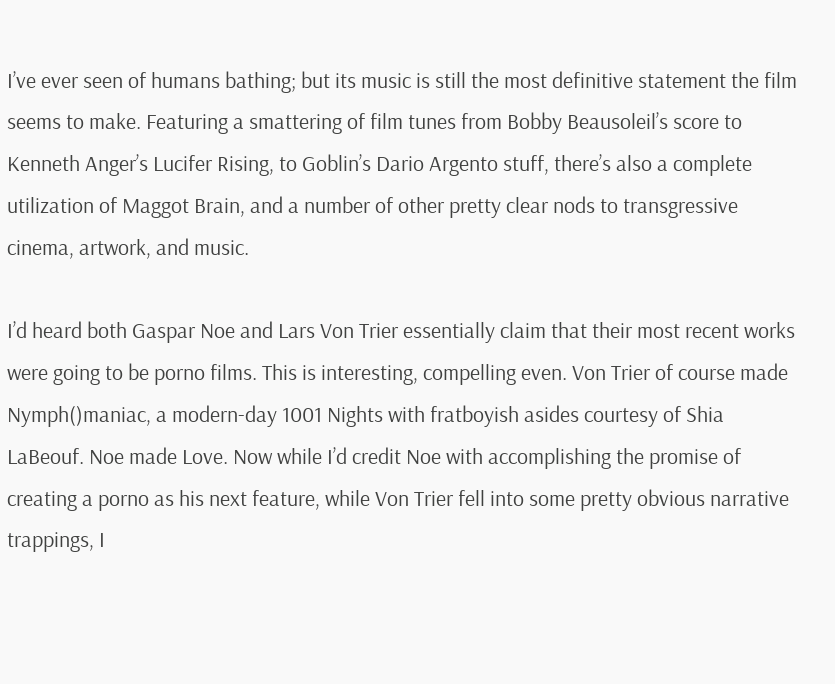I’ve ever seen of humans bathing; but its music is still the most definitive statement the film seems to make. Featuring a smattering of film tunes from Bobby Beausoleil’s score to Kenneth Anger’s Lucifer Rising, to Goblin’s Dario Argento stuff, there’s also a complete utilization of Maggot Brain, and a number of other pretty clear nods to transgressive cinema, artwork, and music.

I’d heard both Gaspar Noe and Lars Von Trier essentially claim that their most recent works were going to be porno films. This is interesting, compelling even. Von Trier of course made Nymph()maniac, a modern-day 1001 Nights with fratboyish asides courtesy of Shia LaBeouf. Noe made Love. Now while I’d credit Noe with accomplishing the promise of creating a porno as his next feature, while Von Trier fell into some pretty obvious narrative trappings, I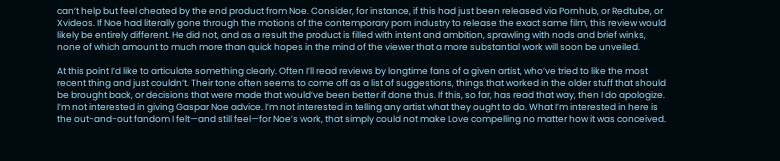can’t help but feel cheated by the end product from Noe. Consider, for instance, if this had just been released via Pornhub, or Redtube, or Xvideos. If Noe had literally gone through the motions of the contemporary porn industry to release the exact same film, this review would likely be entirely different. He did not, and as a result the product is filled with intent and ambition, sprawling with nods and brief winks, none of which amount to much more than quick hopes in the mind of the viewer that a more substantial work will soon be unveiled.

At this point I’d like to articulate something clearly. Often I’ll read reviews by longtime fans of a given artist, who’ve tried to like the most recent thing and just couldn’t. Their tone often seems to come off as a list of suggestions, things that worked in the older stuff that should be brought back, or decisions that were made that would’ve been better if done thus. If this, so far, has read that way, then I do apologize. I’m not interested in giving Gaspar Noe advice. I’m not interested in telling any artist what they ought to do. What I’m interested in here is the out-and-out fandom I felt—and still feel—for Noe’s work, that simply could not make Love compelling no matter how it was conceived.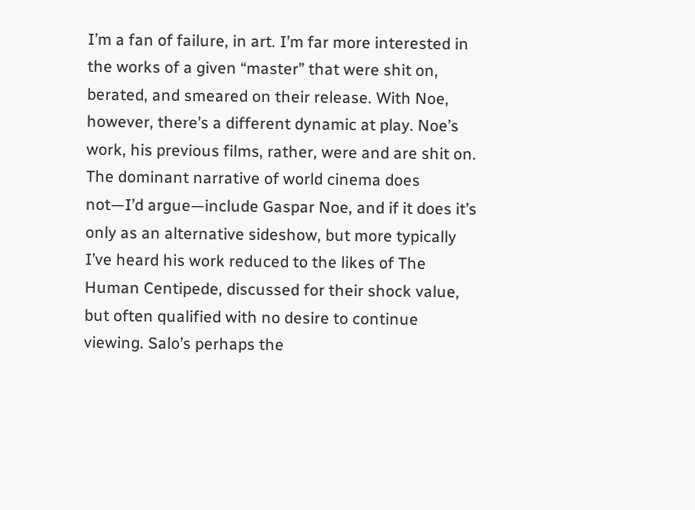I’m a fan of failure, in art. I’m far more interested in the works of a given “master” that were shit on, berated, and smeared on their release. With Noe, however, there’s a different dynamic at play. Noe’s work, his previous films, rather, were and are shit on. The dominant narrative of world cinema does not—I’d argue—include Gaspar Noe, and if it does it’s only as an alternative sideshow, but more typically I’ve heard his work reduced to the likes of The Human Centipede, discussed for their shock value, but often qualified with no desire to continue viewing. Salo’s perhaps the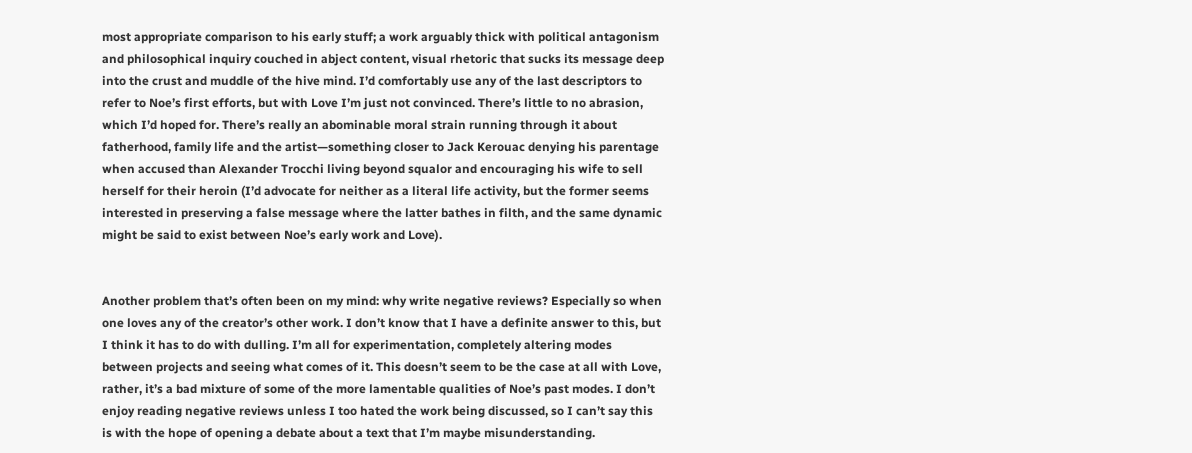most appropriate comparison to his early stuff; a work arguably thick with political antagonism and philosophical inquiry couched in abject content, visual rhetoric that sucks its message deep into the crust and muddle of the hive mind. I’d comfortably use any of the last descriptors to refer to Noe’s first efforts, but with Love I’m just not convinced. There’s little to no abrasion, which I’d hoped for. There’s really an abominable moral strain running through it about fatherhood, family life and the artist—something closer to Jack Kerouac denying his parentage when accused than Alexander Trocchi living beyond squalor and encouraging his wife to sell herself for their heroin (I’d advocate for neither as a literal life activity, but the former seems interested in preserving a false message where the latter bathes in filth, and the same dynamic might be said to exist between Noe’s early work and Love).


Another problem that’s often been on my mind: why write negative reviews? Especially so when one loves any of the creator’s other work. I don’t know that I have a definite answer to this, but I think it has to do with dulling. I’m all for experimentation, completely altering modes between projects and seeing what comes of it. This doesn’t seem to be the case at all with Love, rather, it’s a bad mixture of some of the more lamentable qualities of Noe’s past modes. I don’t enjoy reading negative reviews unless I too hated the work being discussed, so I can’t say this is with the hope of opening a debate about a text that I’m maybe misunderstanding.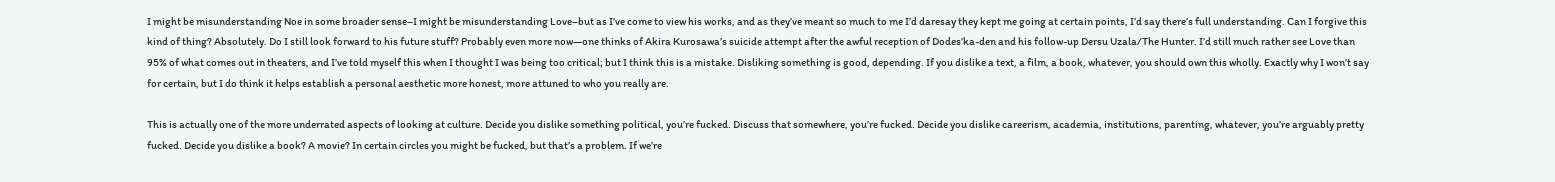I might be misunderstanding Noe in some broader sense–I might be misunderstanding Love–but as I’ve come to view his works, and as they’ve meant so much to me I’d daresay they kept me going at certain points, I’d say there’s full understanding. Can I forgive this kind of thing? Absolutely. Do I still look forward to his future stuff? Probably even more now—one thinks of Akira Kurosawa’s suicide attempt after the awful reception of Dodes’ka-den and his follow-up Dersu Uzala/The Hunter. I’d still much rather see Love than 95% of what comes out in theaters, and I’ve told myself this when I thought I was being too critical; but I think this is a mistake. Disliking something is good, depending. If you dislike a text, a film, a book, whatever, you should own this wholly. Exactly why I won’t say for certain, but I do think it helps establish a personal aesthetic more honest, more attuned to who you really are.

This is actually one of the more underrated aspects of looking at culture. Decide you dislike something political, you’re fucked. Discuss that somewhere, you’re fucked. Decide you dislike careerism, academia, institutions, parenting, whatever, you’re arguably pretty fucked. Decide you dislike a book? A movie? In certain circles you might be fucked, but that’s a problem. If we’re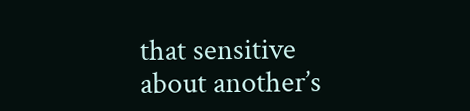that sensitive about another’s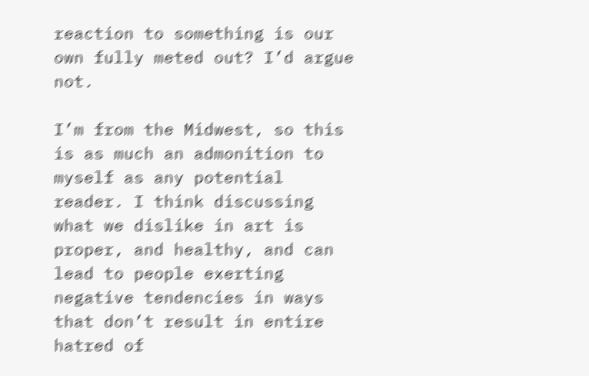reaction to something is our own fully meted out? I’d argue not.

I’m from the Midwest, so this is as much an admonition to myself as any potential reader. I think discussing what we dislike in art is proper, and healthy, and can lead to people exerting negative tendencies in ways that don’t result in entire hatred of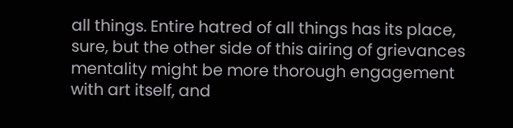all things. Entire hatred of all things has its place, sure, but the other side of this airing of grievances mentality might be more thorough engagement with art itself, and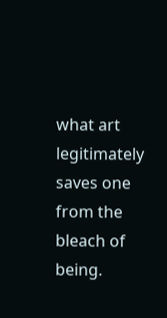what art legitimately saves one from the bleach of being.